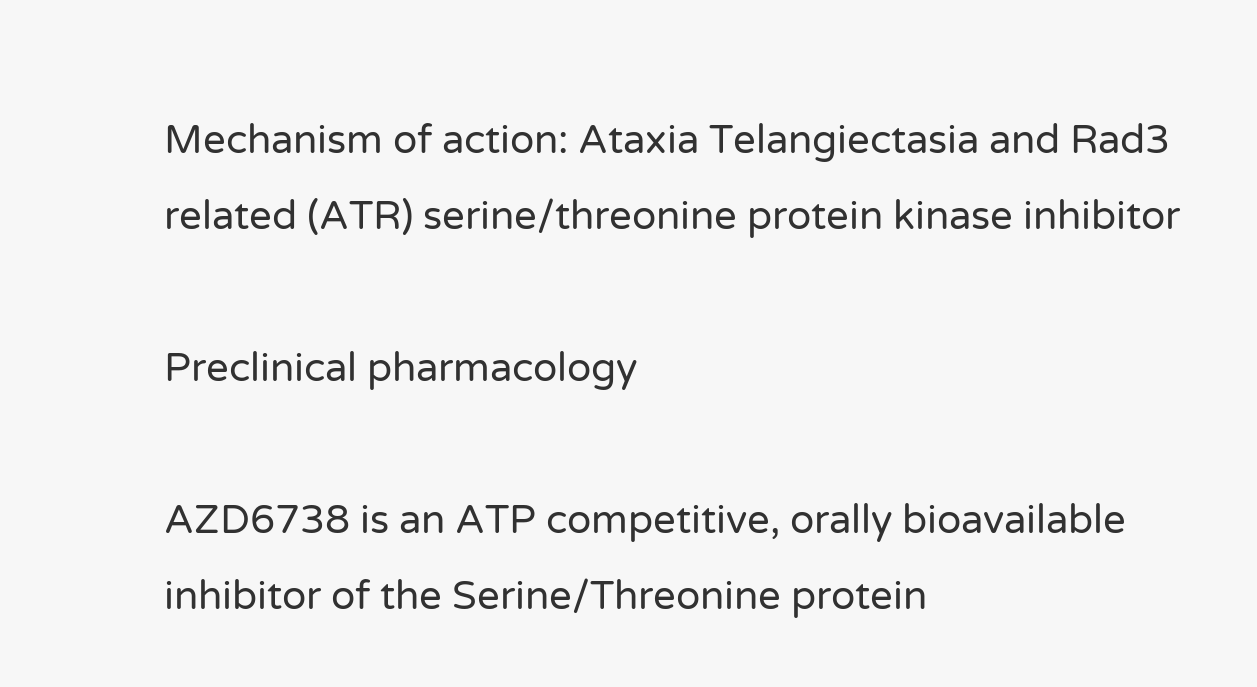Mechanism of action: Ataxia Telangiectasia and Rad3 related (ATR) serine/threonine protein kinase inhibitor

Preclinical pharmacology

AZD6738 is an ATP competitive, orally bioavailable inhibitor of the Serine/Threonine protein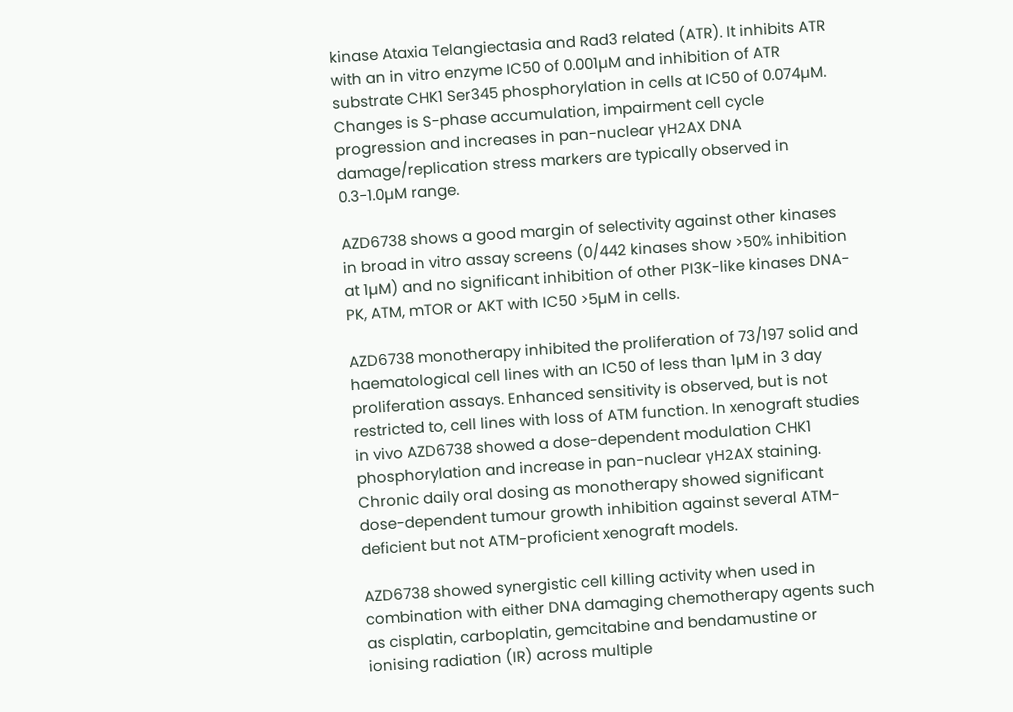kinase Ataxia Telangiectasia and Rad3 related (ATR). It inhibits ATR with an in vitro enzyme IC50 of 0.001µM and inhibition of ATR substrate CHK1 Ser345 phosphorylation in cells at IC50 of 0.074µM. Changes is S-phase accumulation, impairment cell cycle progression and increases in pan-nuclear γH2AX DNA damage/replication stress markers are typically observed in 0.3-1.0µM range.

AZD6738 shows a good margin of selectivity against other kinases in broad in vitro assay screens (0/442 kinases show >50% inhibition at 1µM) and no significant inhibition of other PI3K-like kinases DNA-PK, ATM, mTOR or AKT with IC50 >5µM in cells.

AZD6738 monotherapy inhibited the proliferation of 73/197 solid and haematological cell lines with an IC50 of less than 1µM in 3 day proliferation assays. Enhanced sensitivity is observed, but is not restricted to, cell lines with loss of ATM function. In xenograft studies in vivo AZD6738 showed a dose-dependent modulation CHK1 phosphorylation and increase in pan-nuclear γH2AX staining. Chronic daily oral dosing as monotherapy showed significant dose-dependent tumour growth inhibition against several ATM-deficient but not ATM-proficient xenograft models.

AZD6738 showed synergistic cell killing activity when used in combination with either DNA damaging chemotherapy agents such as cisplatin, carboplatin, gemcitabine and bendamustine or ionising radiation (IR) across multiple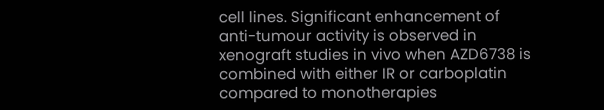cell lines. Significant enhancement of anti-tumour activity is observed in xenograft studies in vivo when AZD6738 is combined with either IR or carboplatin compared to monotherapies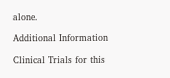alone.

Additional Information

Clinical Trials for this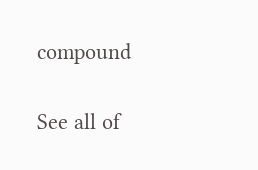compound

See all of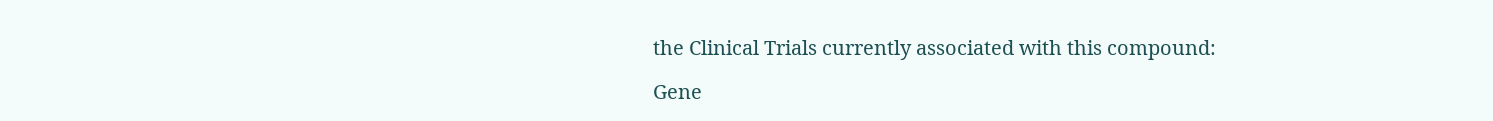the Clinical Trials currently associated with this compound:

Gene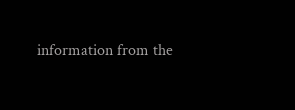information from the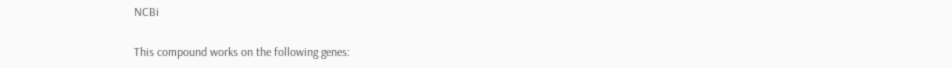NCBi

This compound works on the following genes: